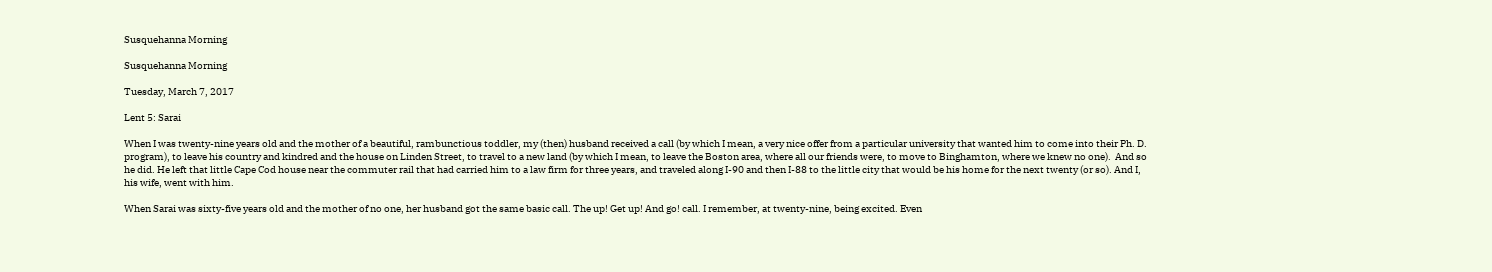Susquehanna Morning

Susquehanna Morning

Tuesday, March 7, 2017

Lent 5: Sarai

When I was twenty-nine years old and the mother of a beautiful, rambunctious toddler, my (then) husband received a call (by which I mean, a very nice offer from a particular university that wanted him to come into their Ph. D. program), to leave his country and kindred and the house on Linden Street, to travel to a new land (by which I mean, to leave the Boston area, where all our friends were, to move to Binghamton, where we knew no one).  And so he did. He left that little Cape Cod house near the commuter rail that had carried him to a law firm for three years, and traveled along I-90 and then I-88 to the little city that would be his home for the next twenty (or so). And I, his wife, went with him.

When Sarai was sixty-five years old and the mother of no one, her husband got the same basic call. The up! Get up! And go! call. I remember, at twenty-nine, being excited. Even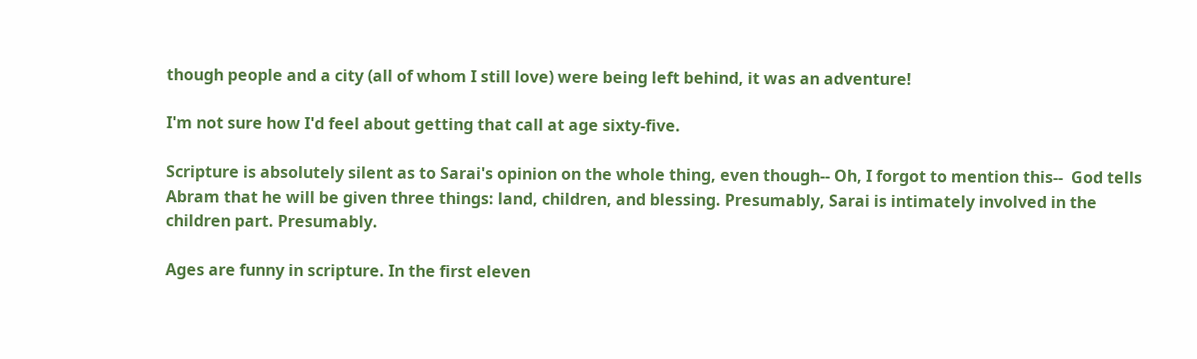though people and a city (all of whom I still love) were being left behind, it was an adventure!

I'm not sure how I'd feel about getting that call at age sixty-five.

Scripture is absolutely silent as to Sarai's opinion on the whole thing, even though-- Oh, I forgot to mention this--  God tells Abram that he will be given three things: land, children, and blessing. Presumably, Sarai is intimately involved in the children part. Presumably.

Ages are funny in scripture. In the first eleven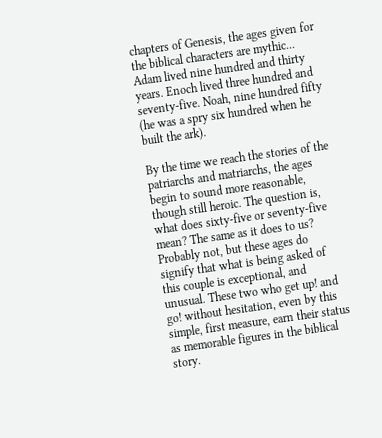chapters of Genesis, the ages given for the biblical characters are mythic... Adam lived nine hundred and thirty years. Enoch lived three hundred and seventy-five. Noah, nine hundred fifty (he was a spry six hundred when he built the ark).

By the time we reach the stories of the patriarchs and matriarchs, the ages begin to sound more reasonable, though still heroic. The question is, what does sixty-five or seventy-five mean? The same as it does to us? Probably not, but these ages do signify that what is being asked of this couple is exceptional, and unusual. These two who get up! and go! without hesitation, even by this simple, first measure, earn their status as memorable figures in the biblical story.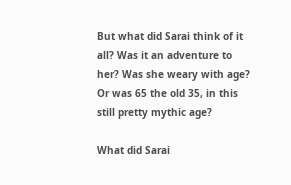But what did Sarai think of it all? Was it an adventure to her? Was she weary with age? Or was 65 the old 35, in this still pretty mythic age?

What did Sarai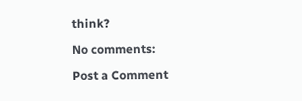think?

No comments:

Post a Comment